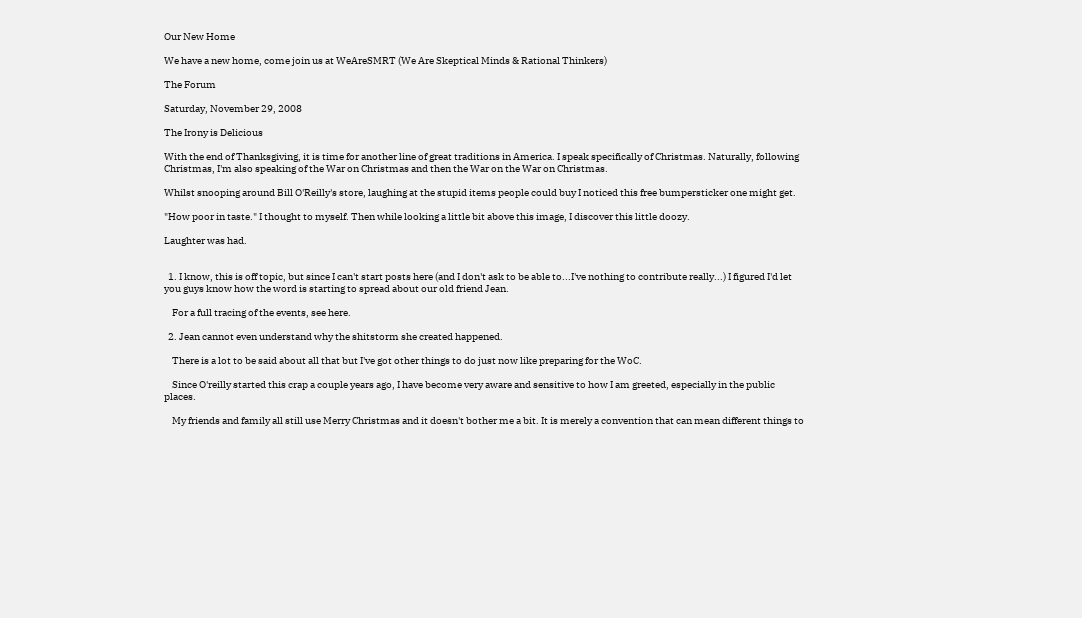Our New Home

We have a new home, come join us at WeAreSMRT (We Are Skeptical Minds & Rational Thinkers)

The Forum

Saturday, November 29, 2008

The Irony is Delicious

With the end of Thanksgiving, it is time for another line of great traditions in America. I speak specifically of Christmas. Naturally, following Christmas, I'm also speaking of the War on Christmas and then the War on the War on Christmas.

Whilst snooping around Bill O'Reilly's store, laughing at the stupid items people could buy I noticed this free bumpersticker one might get.

"How poor in taste." I thought to myself. Then while looking a little bit above this image, I discover this little doozy.

Laughter was had.


  1. I know, this is off topic, but since I can't start posts here (and I don't ask to be able to...I've nothing to contribute really...) I figured I'd let you guys know how the word is starting to spread about our old friend Jean.

    For a full tracing of the events, see here.

  2. Jean cannot even understand why the shitstorm she created happened.

    There is a lot to be said about all that but I've got other things to do just now like preparing for the WoC.

    Since O'reilly started this crap a couple years ago, I have become very aware and sensitive to how I am greeted, especially in the public places.

    My friends and family all still use Merry Christmas and it doesn't bother me a bit. It is merely a convention that can mean different things to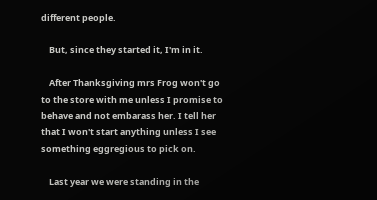different people.

    But, since they started it, I'm in it.

    After Thanksgiving mrs Frog won't go to the store with me unless I promise to behave and not embarass her. I tell her that I won't start anything unless I see something eggregious to pick on.

    Last year we were standing in the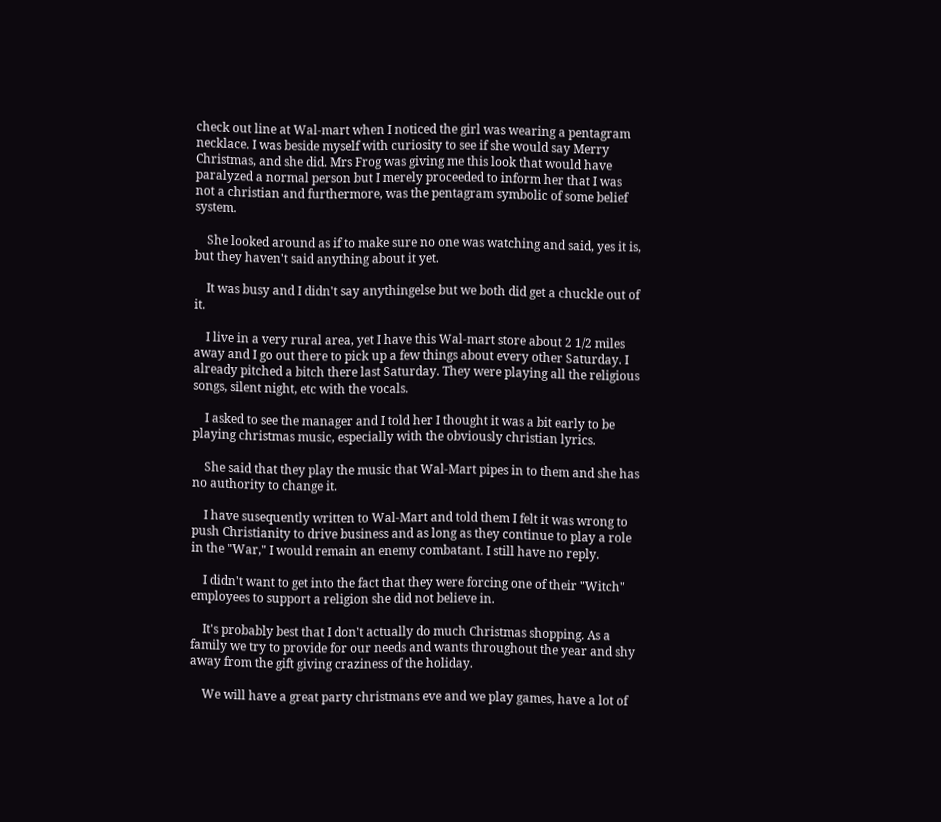check out line at Wal-mart when I noticed the girl was wearing a pentagram necklace. I was beside myself with curiosity to see if she would say Merry Christmas, and she did. Mrs Frog was giving me this look that would have paralyzed a normal person but I merely proceeded to inform her that I was not a christian and furthermore, was the pentagram symbolic of some belief system.

    She looked around as if to make sure no one was watching and said, yes it is, but they haven't said anything about it yet.

    It was busy and I didn't say anythingelse but we both did get a chuckle out of it.

    I live in a very rural area, yet I have this Wal-mart store about 2 1/2 miles away and I go out there to pick up a few things about every other Saturday. I already pitched a bitch there last Saturday. They were playing all the religious songs, silent night, etc with the vocals.

    I asked to see the manager and I told her I thought it was a bit early to be playing christmas music, especially with the obviously christian lyrics.

    She said that they play the music that Wal-Mart pipes in to them and she has no authority to change it.

    I have susequently written to Wal-Mart and told them I felt it was wrong to push Christianity to drive business and as long as they continue to play a role in the "War," I would remain an enemy combatant. I still have no reply.

    I didn't want to get into the fact that they were forcing one of their "Witch" employees to support a religion she did not believe in.

    It's probably best that I don't actually do much Christmas shopping. As a family we try to provide for our needs and wants throughout the year and shy away from the gift giving craziness of the holiday.

    We will have a great party christmans eve and we play games, have a lot of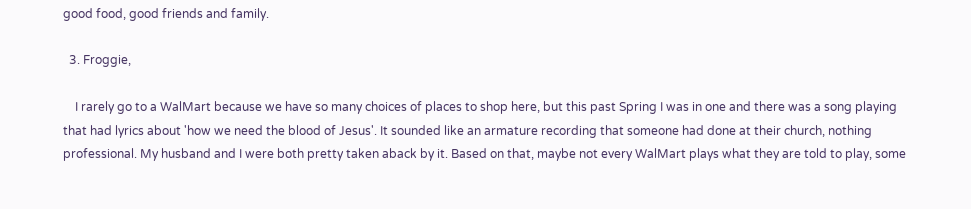good food, good friends and family.

  3. Froggie,

    I rarely go to a WalMart because we have so many choices of places to shop here, but this past Spring I was in one and there was a song playing that had lyrics about 'how we need the blood of Jesus'. It sounded like an armature recording that someone had done at their church, nothing professional. My husband and I were both pretty taken aback by it. Based on that, maybe not every WalMart plays what they are told to play, some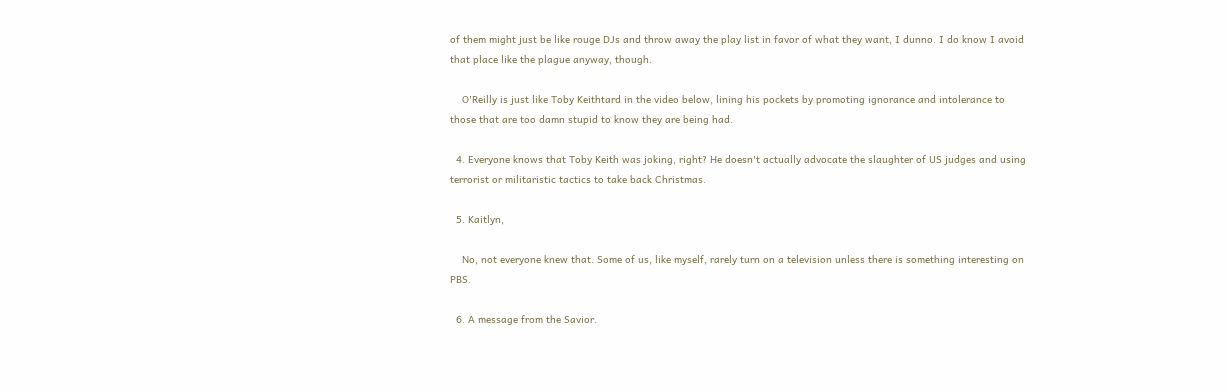of them might just be like rouge DJs and throw away the play list in favor of what they want, I dunno. I do know I avoid that place like the plague anyway, though.

    O'Reilly is just like Toby Keithtard in the video below, lining his pockets by promoting ignorance and intolerance to those that are too damn stupid to know they are being had.

  4. Everyone knows that Toby Keith was joking, right? He doesn't actually advocate the slaughter of US judges and using terrorist or militaristic tactics to take back Christmas.

  5. Kaitlyn,

    No, not everyone knew that. Some of us, like myself, rarely turn on a television unless there is something interesting on PBS.

  6. A message from the Savior.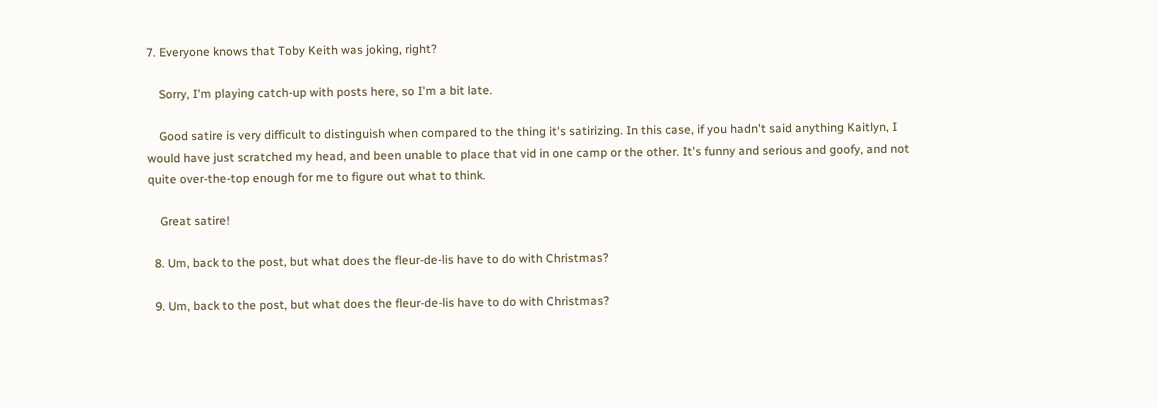7. Everyone knows that Toby Keith was joking, right?

    Sorry, I'm playing catch-up with posts here, so I'm a bit late.

    Good satire is very difficult to distinguish when compared to the thing it's satirizing. In this case, if you hadn't said anything Kaitlyn, I would have just scratched my head, and been unable to place that vid in one camp or the other. It's funny and serious and goofy, and not quite over-the-top enough for me to figure out what to think.

    Great satire!

  8. Um, back to the post, but what does the fleur-de-lis have to do with Christmas?

  9. Um, back to the post, but what does the fleur-de-lis have to do with Christmas?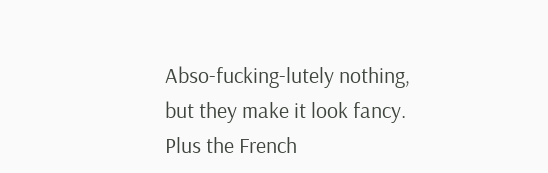Abso-fucking-lutely nothing, but they make it look fancy. Plus the French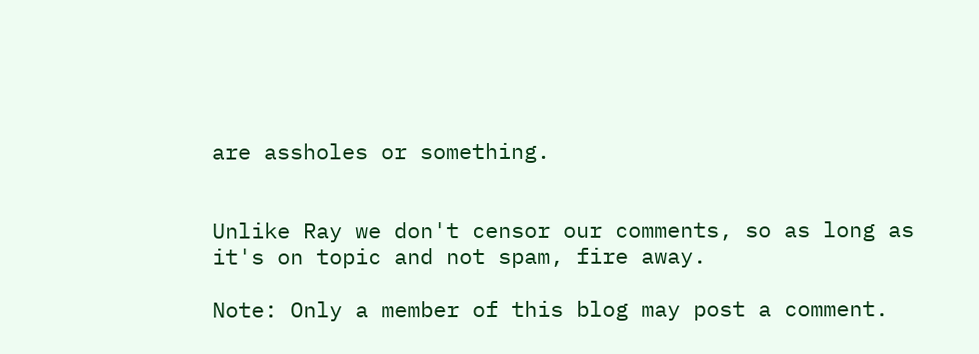are assholes or something.


Unlike Ray we don't censor our comments, so as long as it's on topic and not spam, fire away.

Note: Only a member of this blog may post a comment.